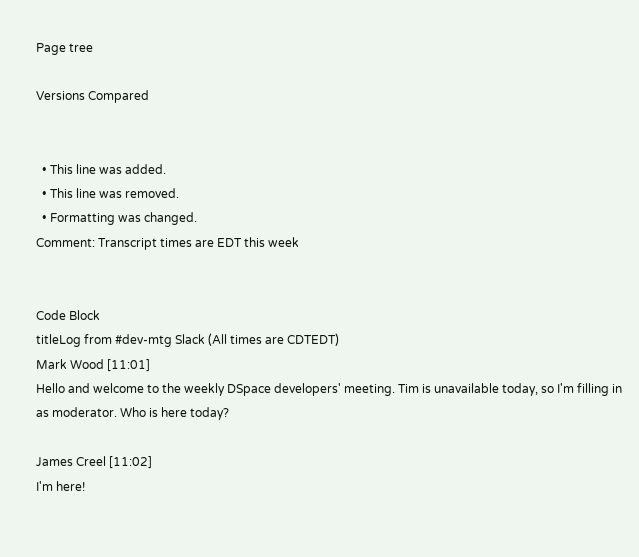Page tree

Versions Compared


  • This line was added.
  • This line was removed.
  • Formatting was changed.
Comment: Transcript times are EDT this week


Code Block
titleLog from #dev-mtg Slack (All times are CDTEDT)
Mark Wood [11:01]
Hello and welcome to the weekly DSpace developers' meeting. Tim is unavailable today, so I'm filling in as moderator. Who is here today?

James Creel [11:02]
I'm here!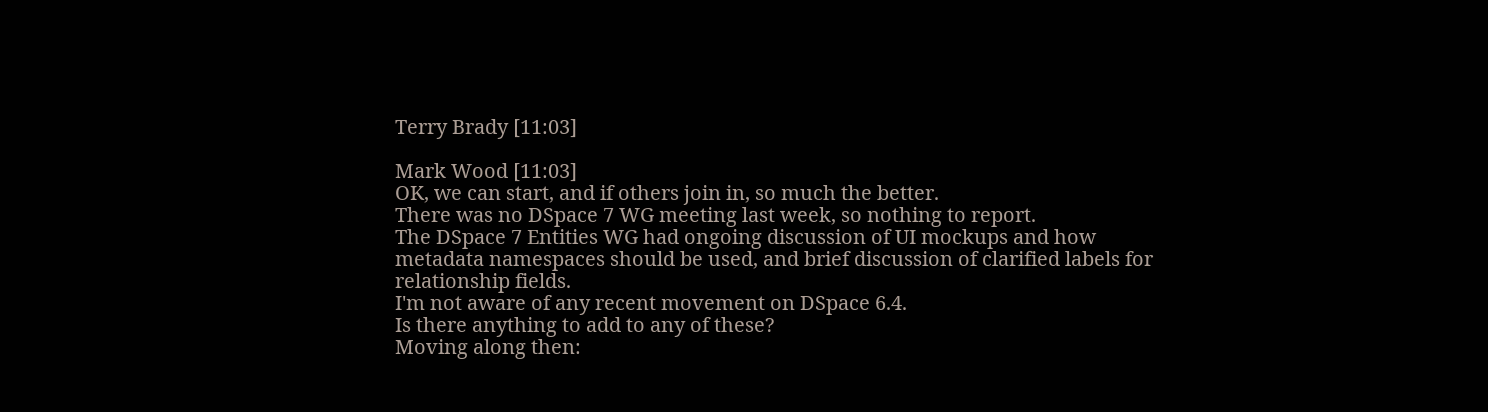Terry Brady [11:03]

Mark Wood [11:03]
OK, we can start, and if others join in, so much the better.
There was no DSpace 7 WG meeting last week, so nothing to report.
The DSpace 7 Entities WG had ongoing discussion of UI mockups and how metadata namespaces should be used, and brief discussion of clarified labels for relationship fields.
I'm not aware of any recent movement on DSpace 6.4.
Is there anything to add to any of these?
Moving along then: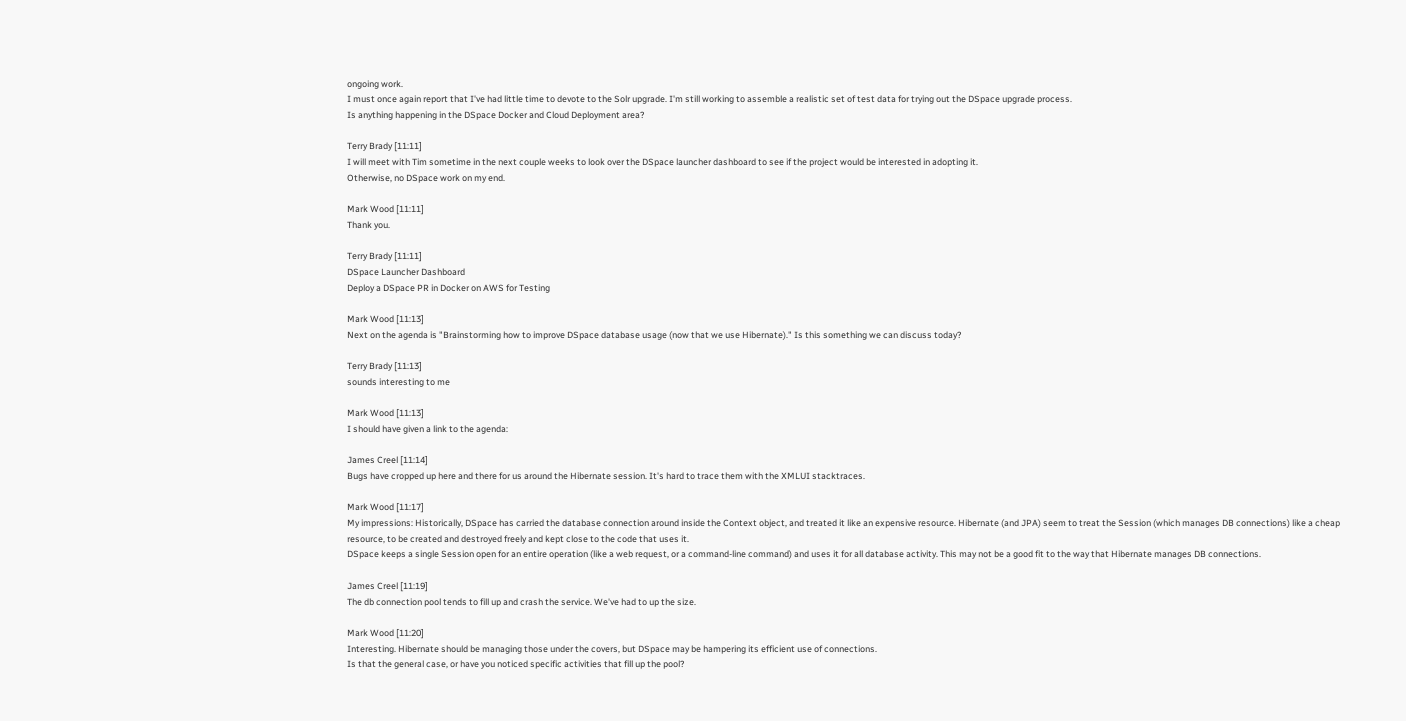ongoing work.
I must once again report that I've had little time to devote to the Solr upgrade. I'm still working to assemble a realistic set of test data for trying out the DSpace upgrade process.
Is anything happening in the DSpace Docker and Cloud Deployment area?

Terry Brady [11:11]
I will meet with Tim sometime in the next couple weeks to look over the DSpace launcher dashboard to see if the project would be interested in adopting it.
Otherwise, no DSpace work on my end.

Mark Wood [11:11]
Thank you.

Terry Brady [11:11]
DSpace Launcher Dashboard
Deploy a DSpace PR in Docker on AWS for Testing

Mark Wood [11:13]
Next on the agenda is "Brainstorming how to improve DSpace database usage (now that we use Hibernate)." Is this something we can discuss today?

Terry Brady [11:13]
sounds interesting to me

Mark Wood [11:13]
I should have given a link to the agenda:

James Creel [11:14]
Bugs have cropped up here and there for us around the Hibernate session. It's hard to trace them with the XMLUI stacktraces.

Mark Wood [11:17]
My impressions: Historically, DSpace has carried the database connection around inside the Context object, and treated it like an expensive resource. Hibernate (and JPA) seem to treat the Session (which manages DB connections) like a cheap resource, to be created and destroyed freely and kept close to the code that uses it.
DSpace keeps a single Session open for an entire operation (like a web request, or a command-line command) and uses it for all database activity. This may not be a good fit to the way that Hibernate manages DB connections.

James Creel [11:19]
The db connection pool tends to fill up and crash the service. We've had to up the size.

Mark Wood [11:20]
Interesting. Hibernate should be managing those under the covers, but DSpace may be hampering its efficient use of connections.
Is that the general case, or have you noticed specific activities that fill up the pool?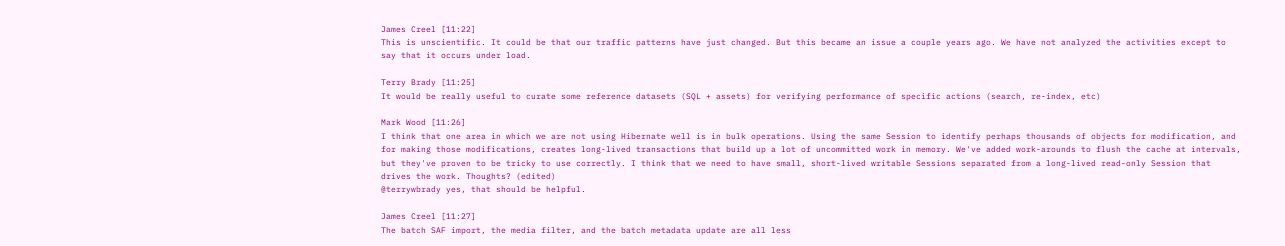James Creel [11:22]
This is unscientific. It could be that our traffic patterns have just changed. But this became an issue a couple years ago. We have not analyzed the activities except to say that it occurs under load.

Terry Brady [11:25]
It would be really useful to curate some reference datasets (SQL + assets) for verifying performance of specific actions (search, re-index, etc)

Mark Wood [11:26]
I think that one area in which we are not using Hibernate well is in bulk operations. Using the same Session to identify perhaps thousands of objects for modification, and for making those modifications, creates long-lived transactions that build up a lot of uncommitted work in memory. We've added work-arounds to flush the cache at intervals, but they've proven to be tricky to use correctly. I think that we need to have small, short-lived writable Sessions separated from a long-lived read-only Session that drives the work. Thoughts? (edited)
@terrywbrady yes, that should be helpful.

James Creel [11:27]
The batch SAF import, the media filter, and the batch metadata update are all less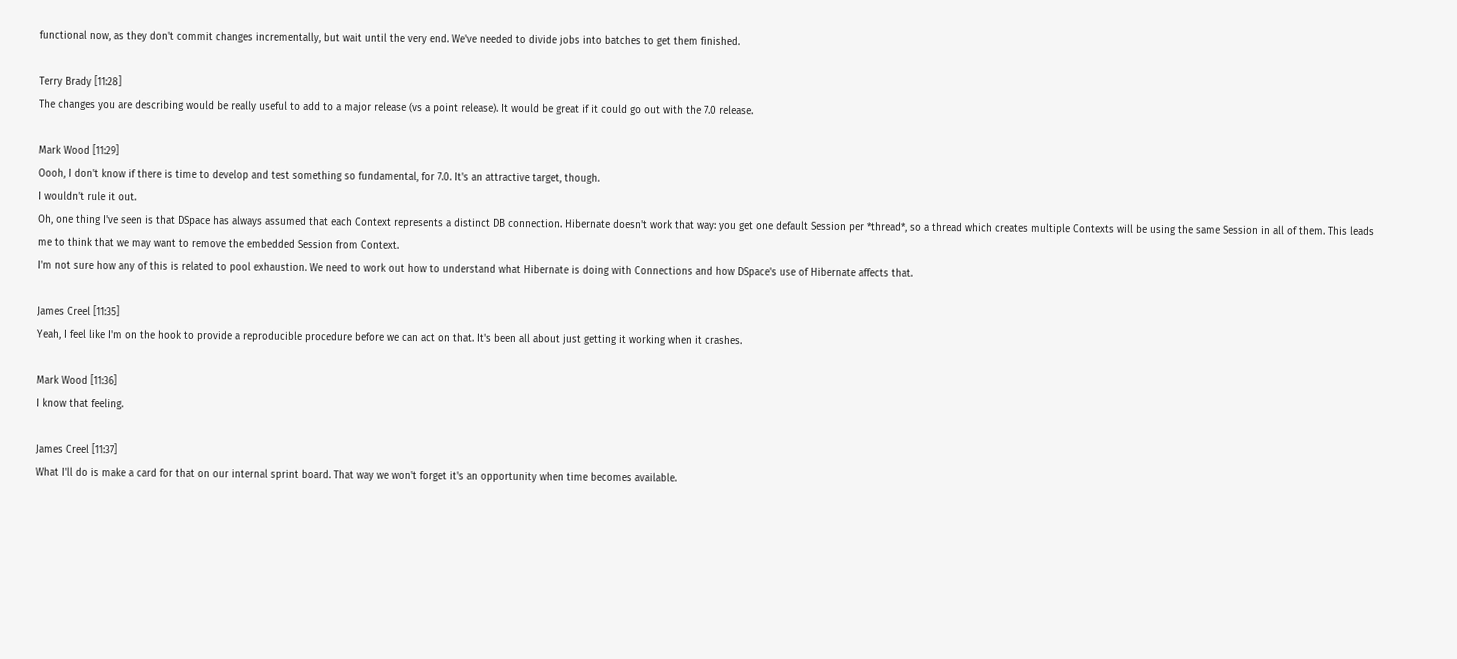functional now, as they don't commit changes incrementally, but wait until the very end. We've needed to divide jobs into batches to get them finished.

Terry Brady [11:28]
The changes you are describing would be really useful to add to a major release (vs a point release). It would be great if it could go out with the 7.0 release.

Mark Wood [11:29]
Oooh, I don't know if there is time to develop and test something so fundamental, for 7.0. It's an attractive target, though.
I wouldn't rule it out.
Oh, one thing I've seen is that DSpace has always assumed that each Context represents a distinct DB connection. Hibernate doesn't work that way: you get one default Session per *thread*, so a thread which creates multiple Contexts will be using the same Session in all of them. This leads me to think that we may want to remove the embedded Session from Context.
I'm not sure how any of this is related to pool exhaustion. We need to work out how to understand what Hibernate is doing with Connections and how DSpace's use of Hibernate affects that.

James Creel [11:35]
Yeah, I feel like I'm on the hook to provide a reproducible procedure before we can act on that. It's been all about just getting it working when it crashes.

Mark Wood [11:36]
I know that feeling.

James Creel [11:37]
What I'll do is make a card for that on our internal sprint board. That way we won't forget it's an opportunity when time becomes available.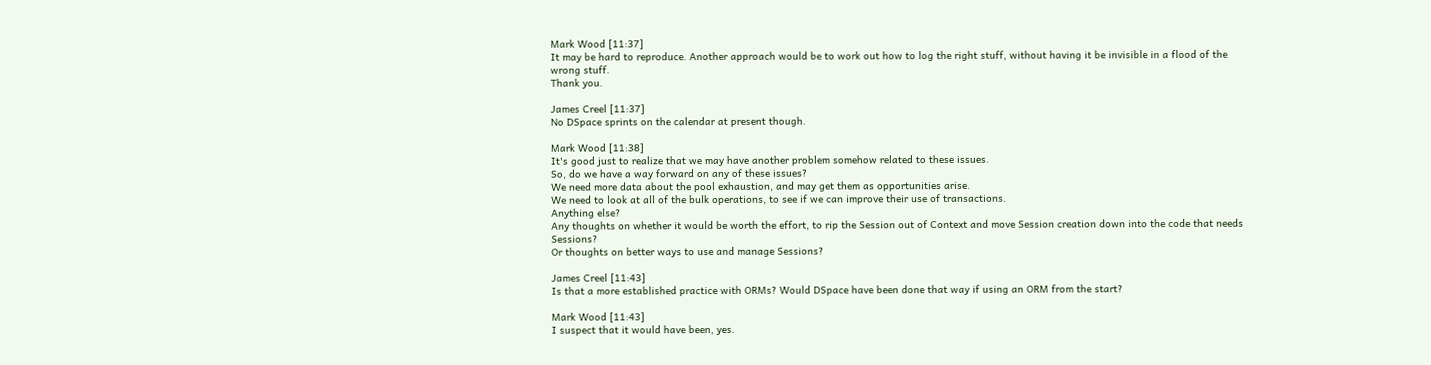Mark Wood [11:37]
It may be hard to reproduce. Another approach would be to work out how to log the right stuff, without having it be invisible in a flood of the wrong stuff.
Thank you.

James Creel [11:37]
No DSpace sprints on the calendar at present though.

Mark Wood [11:38]
It's good just to realize that we may have another problem somehow related to these issues.
So, do we have a way forward on any of these issues?
We need more data about the pool exhaustion, and may get them as opportunities arise.
We need to look at all of the bulk operations, to see if we can improve their use of transactions.
Anything else?
Any thoughts on whether it would be worth the effort, to rip the Session out of Context and move Session creation down into the code that needs Sessions?
Or thoughts on better ways to use and manage Sessions?

James Creel [11:43]
Is that a more established practice with ORMs? Would DSpace have been done that way if using an ORM from the start?

Mark Wood [11:43]
I suspect that it would have been, yes.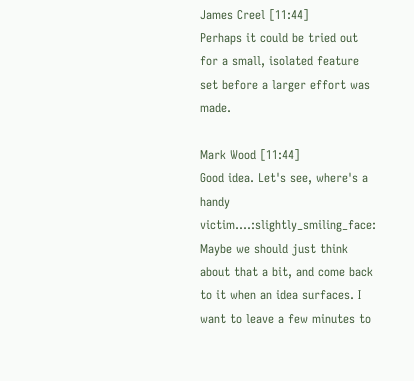James Creel [11:44]
Perhaps it could be tried out for a small, isolated feature set before a larger effort was made.

Mark Wood [11:44]
Good idea. Let's see, where's a handy victim....:slightly_smiling_face:
Maybe we should just think about that a bit, and come back to it when an idea surfaces. I want to leave a few minutes to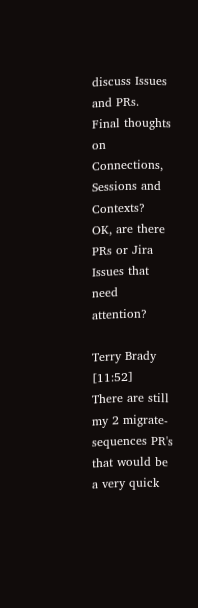discuss Issues and PRs.
Final thoughts on Connections, Sessions and Contexts?
OK, are there PRs or Jira Issues that need attention?

Terry Brady [11:52]
There are still my 2 migrate-sequences PR's that would be a very quick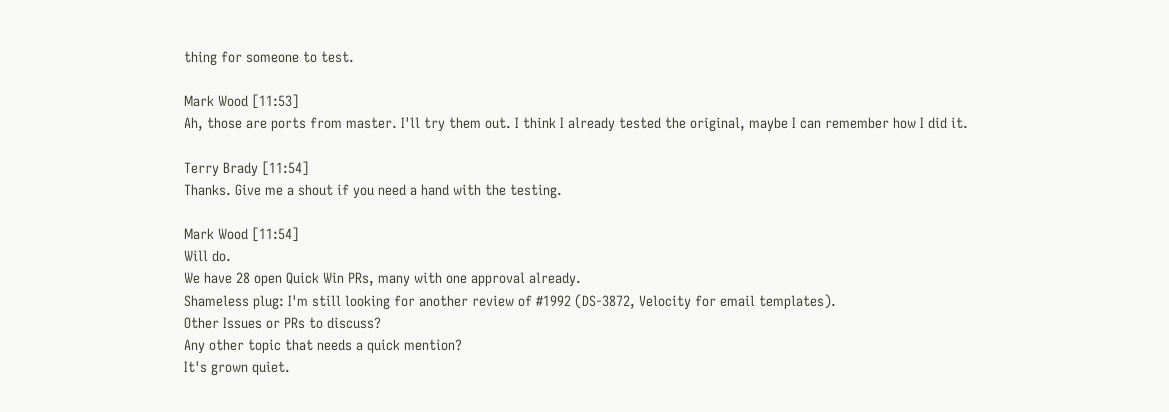thing for someone to test.

Mark Wood [11:53]
Ah, those are ports from master. I'll try them out. I think I already tested the original, maybe I can remember how I did it.

Terry Brady [11:54]
Thanks. Give me a shout if you need a hand with the testing.

Mark Wood [11:54]
Will do.
We have 28 open Quick Win PRs, many with one approval already.
Shameless plug: I'm still looking for another review of #1992 (DS-3872, Velocity for email templates).
Other Issues or PRs to discuss?
Any other topic that needs a quick mention?
It's grown quiet.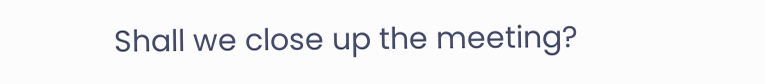Shall we close up the meeting?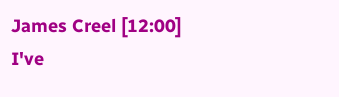James Creel [12:00]
I've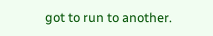got to run to another.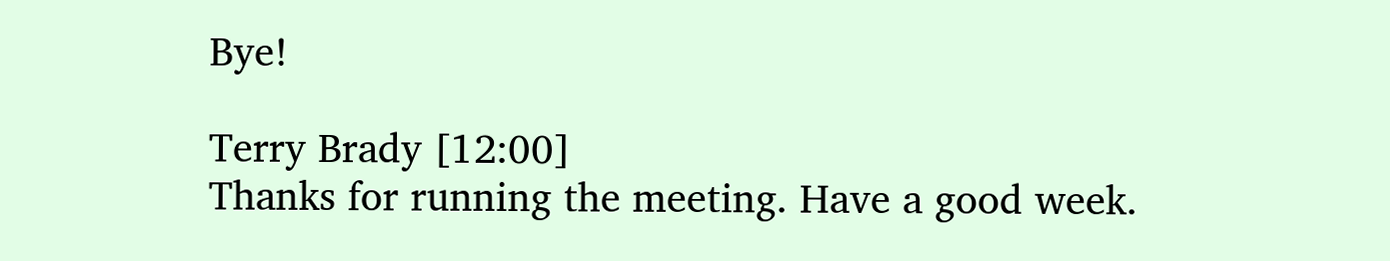Bye!

Terry Brady [12:00]
Thanks for running the meeting. Have a good week.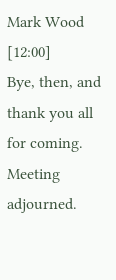Mark Wood [12:00]
Bye, then, and thank you all for coming. Meeting adjourned.